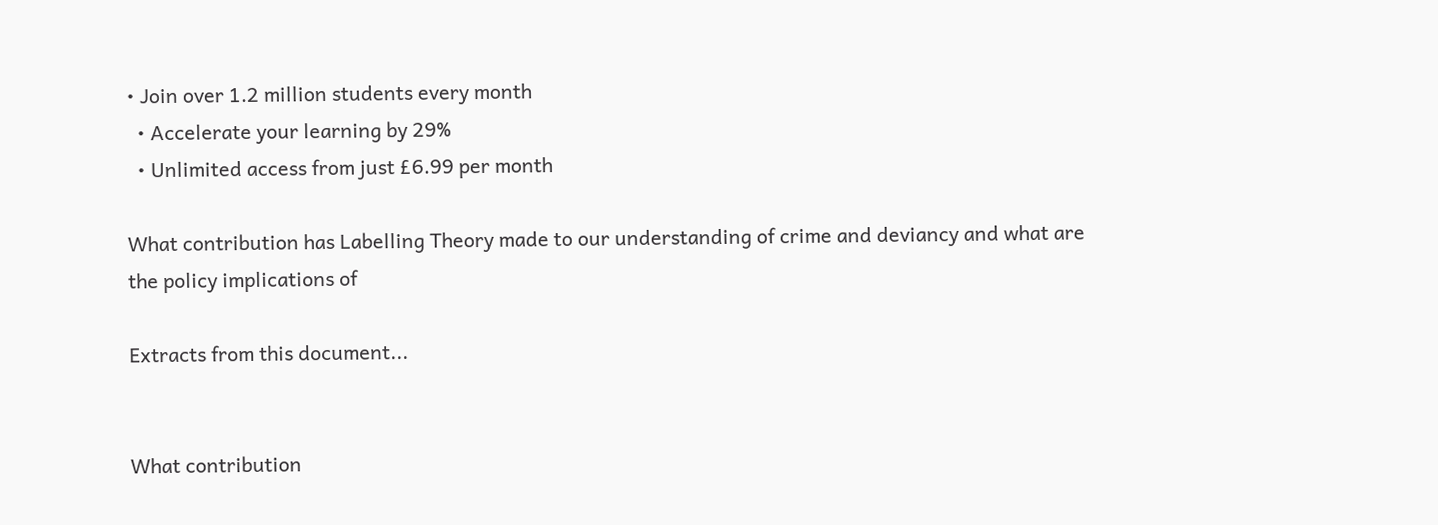• Join over 1.2 million students every month
  • Accelerate your learning by 29%
  • Unlimited access from just £6.99 per month

What contribution has Labelling Theory made to our understanding of crime and deviancy and what are the policy implications of

Extracts from this document...


What contribution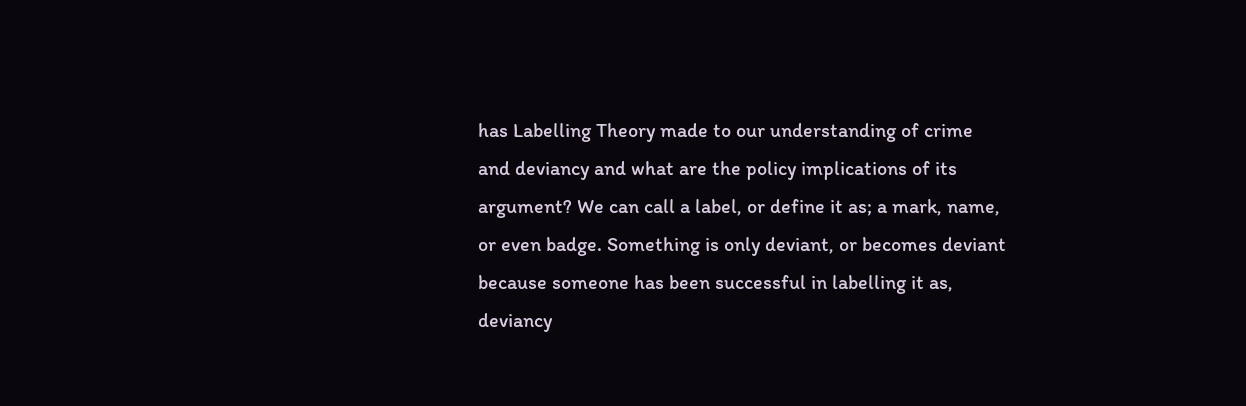has Labelling Theory made to our understanding of crime and deviancy and what are the policy implications of its argument? We can call a label, or define it as; a mark, name, or even badge. Something is only deviant, or becomes deviant because someone has been successful in labelling it as, deviancy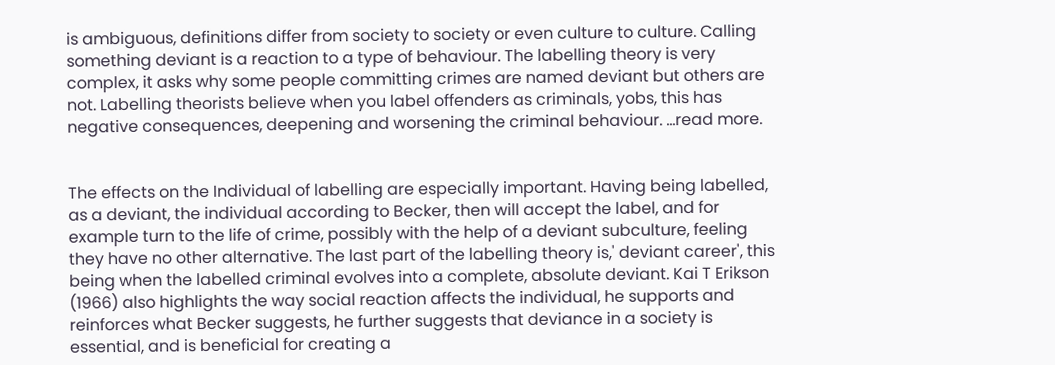is ambiguous, definitions differ from society to society or even culture to culture. Calling something deviant is a reaction to a type of behaviour. The labelling theory is very complex, it asks why some people committing crimes are named deviant but others are not. Labelling theorists believe when you label offenders as criminals, yobs, this has negative consequences, deepening and worsening the criminal behaviour. ...read more.


The effects on the Individual of labelling are especially important. Having being labelled, as a deviant, the individual according to Becker, then will accept the label, and for example turn to the life of crime, possibly with the help of a deviant subculture, feeling they have no other alternative. The last part of the labelling theory is,' deviant career', this being when the labelled criminal evolves into a complete, absolute deviant. Kai T Erikson (1966) also highlights the way social reaction affects the individual, he supports and reinforces what Becker suggests, he further suggests that deviance in a society is essential, and is beneficial for creating a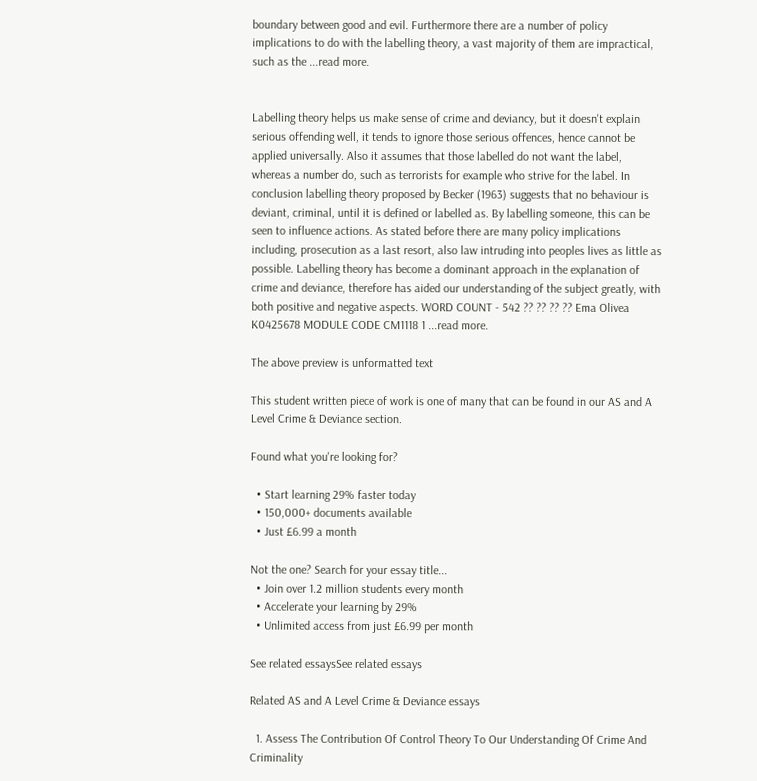boundary between good and evil. Furthermore there are a number of policy implications to do with the labelling theory, a vast majority of them are impractical, such as the ...read more.


Labelling theory helps us make sense of crime and deviancy, but it doesn't explain serious offending well, it tends to ignore those serious offences, hence cannot be applied universally. Also it assumes that those labelled do not want the label, whereas a number do, such as terrorists for example who strive for the label. In conclusion labelling theory proposed by Becker (1963) suggests that no behaviour is deviant, criminal, until it is defined or labelled as. By labelling someone, this can be seen to influence actions. As stated before there are many policy implications including, prosecution as a last resort, also law intruding into peoples lives as little as possible. Labelling theory has become a dominant approach in the explanation of crime and deviance, therefore has aided our understanding of the subject greatly, with both positive and negative aspects. WORD COUNT - 542 ?? ?? ?? ?? Ema Olivea K0425678 MODULE CODE CM1118 1 ...read more.

The above preview is unformatted text

This student written piece of work is one of many that can be found in our AS and A Level Crime & Deviance section.

Found what you're looking for?

  • Start learning 29% faster today
  • 150,000+ documents available
  • Just £6.99 a month

Not the one? Search for your essay title...
  • Join over 1.2 million students every month
  • Accelerate your learning by 29%
  • Unlimited access from just £6.99 per month

See related essaysSee related essays

Related AS and A Level Crime & Deviance essays

  1. Assess The Contribution Of Control Theory To Our Understanding Of Crime And Criminality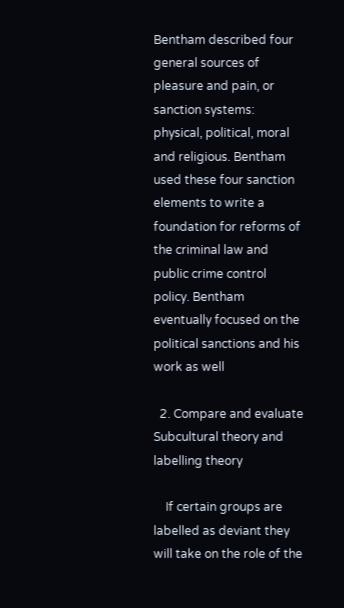Bentham described four general sources of pleasure and pain, or sanction systems: physical, political, moral and religious. Bentham used these four sanction elements to write a foundation for reforms of the criminal law and public crime control policy. Bentham eventually focused on the political sanctions and his work as well

  2. Compare and evaluate Subcultural theory and labelling theory

    If certain groups are labelled as deviant they will take on the role of the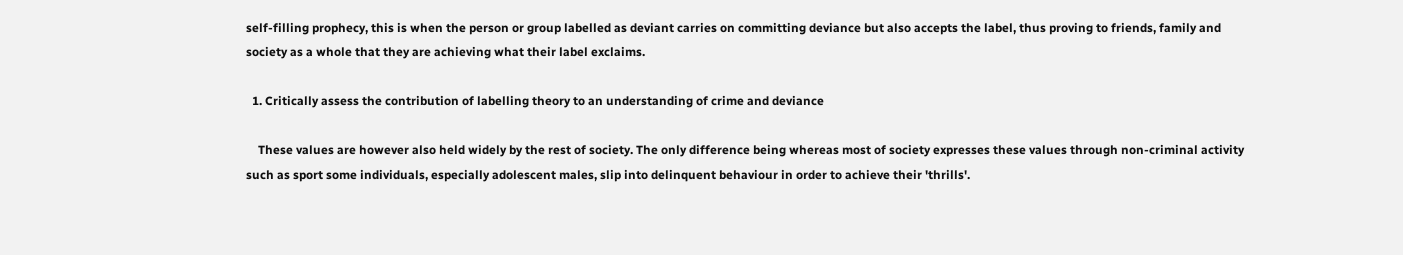self-filling prophecy, this is when the person or group labelled as deviant carries on committing deviance but also accepts the label, thus proving to friends, family and society as a whole that they are achieving what their label exclaims.

  1. Critically assess the contribution of labelling theory to an understanding of crime and deviance

    These values are however also held widely by the rest of society. The only difference being whereas most of society expresses these values through non-criminal activity such as sport some individuals, especially adolescent males, slip into delinquent behaviour in order to achieve their 'thrills'.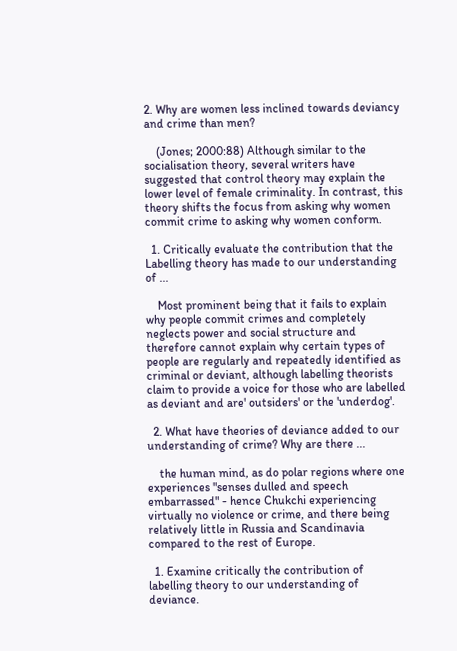2. Why are women less inclined towards deviancy and crime than men?

    (Jones; 2000:88) Although similar to the socialisation theory, several writers have suggested that control theory may explain the lower level of female criminality. In contrast, this theory shifts the focus from asking why women commit crime to asking why women conform.

  1. Critically evaluate the contribution that the Labelling theory has made to our understanding of ...

    Most prominent being that it fails to explain why people commit crimes and completely neglects power and social structure and therefore cannot explain why certain types of people are regularly and repeatedly identified as criminal or deviant, although labelling theorists claim to provide a voice for those who are labelled as deviant and are' outsiders' or the 'underdog'.

  2. What have theories of deviance added to our understanding of crime? Why are there ...

    the human mind, as do polar regions where one experiences "senses dulled and speech embarrassed" - hence Chukchi experiencing virtually no violence or crime, and there being relatively little in Russia and Scandinavia compared to the rest of Europe.

  1. Examine critically the contribution of labelling theory to our understanding of deviance.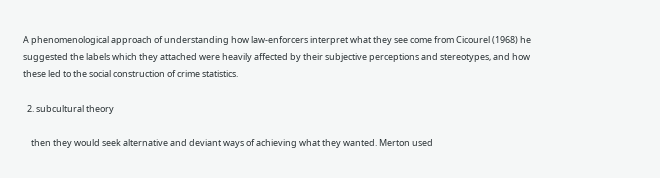A phenomenological approach of understanding how law-enforcers interpret what they see come from Cicourel (1968) he suggested the labels which they attached were heavily affected by their subjective perceptions and stereotypes, and how these led to the social construction of crime statistics.

  2. subcultural theory

    then they would seek alternative and deviant ways of achieving what they wanted. Merton used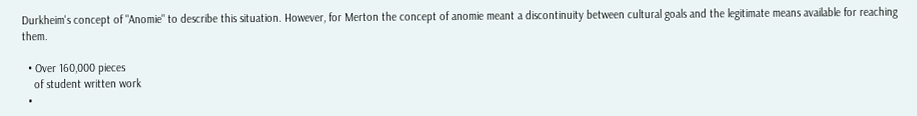Durkheim's concept of "Anomie" to describe this situation. However, for Merton the concept of anomie meant a discontinuity between cultural goals and the legitimate means available for reaching them.

  • Over 160,000 pieces
    of student written work
  •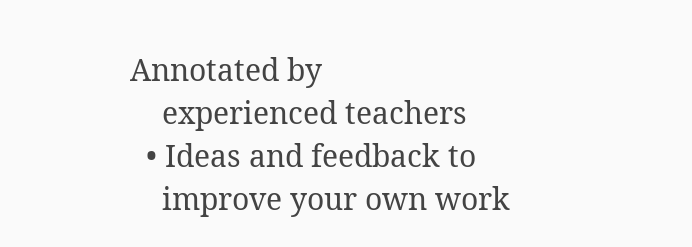Annotated by
    experienced teachers
  • Ideas and feedback to
    improve your own work